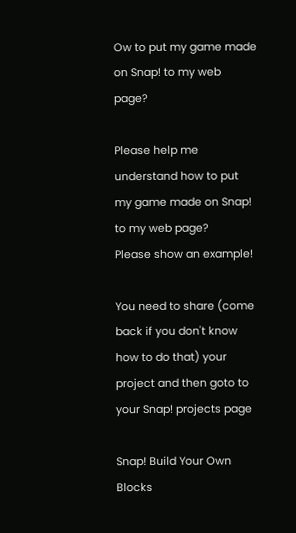Ow to put my game made on Snap! to my web page?

Please help me understand how to put my game made on Snap! to my web page?
Please show an example!

You need to share (come back if you don't know how to do that) your project and then goto to your Snap! projects page

Snap! Build Your Own Blocks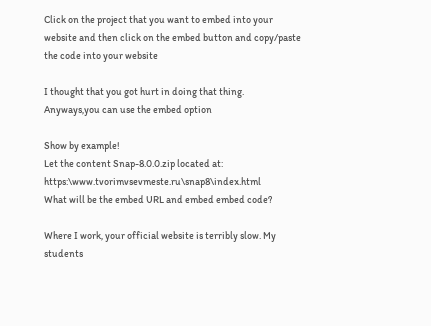Click on the project that you want to embed into your website and then click on the embed button and copy/paste the code into your website

I thought that you got hurt in doing that thing.
Anyways,you can use the embed option

Show by example!
Let the content Snap-8.0.0.zip located at: https:\www.tvorimvsevmeste.ru\snap8\index.html
What will be the embed URL and embed embed code?

Where I work, your official website is terribly slow. My students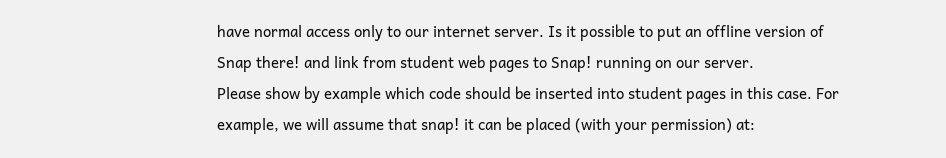have normal access only to our internet server. Is it possible to put an offline version of Snap there! and link from student web pages to Snap! running on our server.
Please show by example which code should be inserted into student pages in this case. For example, we will assume that snap! it can be placed (with your permission) at: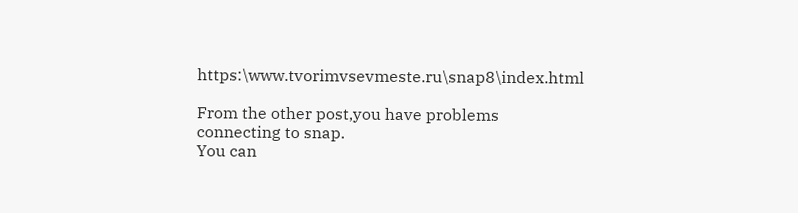https:\www.tvorimvsevmeste.ru\snap8\index.html

From the other post,you have problems connecting to snap.
You can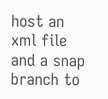host an xml file and a snap branch to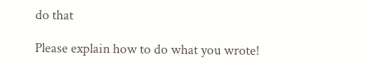do that

Please explain how to do what you wrote!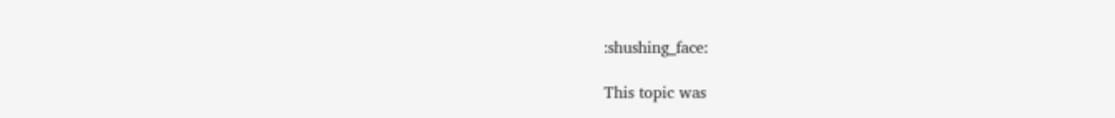:shushing_face:

This topic was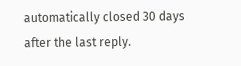automatically closed 30 days after the last reply.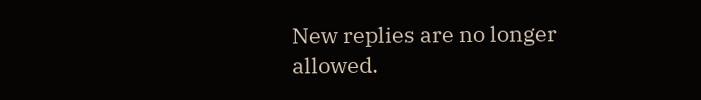New replies are no longer allowed.